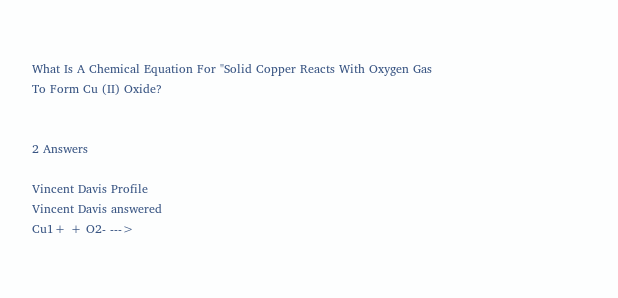What Is A Chemical Equation For "Solid Copper Reacts With Oxygen Gas To Form Cu (II) Oxide?


2 Answers

Vincent Davis Profile
Vincent Davis answered
Cu1+ + O2- --->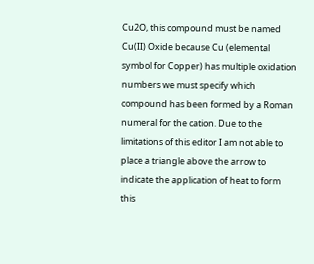Cu2O, this compound must be named Cu(II) Oxide because Cu (elemental symbol for Copper) has multiple oxidation numbers we must specify which compound has been formed by a Roman numeral for the cation. Due to the limitations of this editor I am not able to place a triangle above the arrow to indicate the application of heat to form this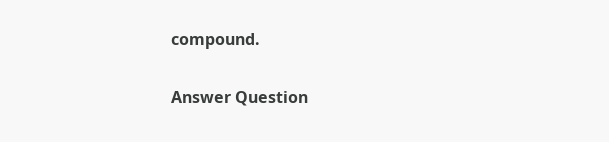compound.

Answer Question